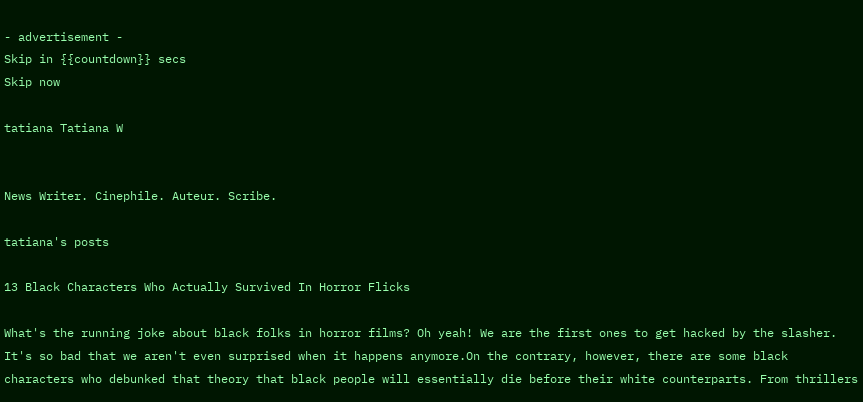- advertisement -
Skip in {{countdown}} secs
Skip now

tatiana Tatiana W


News Writer. Cinephile. Auteur. Scribe.

tatiana's posts

13 Black Characters Who Actually Survived In Horror Flicks

What's the running joke about black folks in horror films? Oh yeah! We are the first ones to get hacked by the slasher. It's so bad that we aren't even surprised when it happens anymore.On the contrary, however, there are some black characters who debunked that theory that black people will essentially die before their white counterparts. From thrillers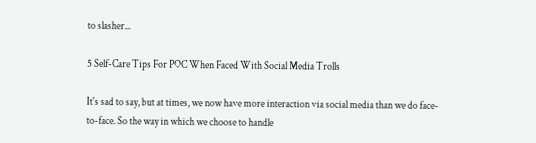to slasher...

5 Self-Care Tips For POC When Faced With Social Media Trolls

It's sad to say, but at times, we now have more interaction via social media than we do face-to-face. So the way in which we choose to handle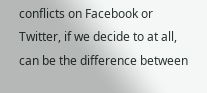conflicts on Facebook or Twitter, if we decide to at all, can be the difference between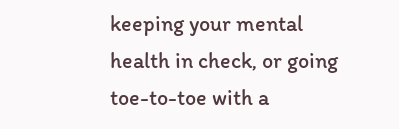keeping your mental health in check, or going toe-to-toe with a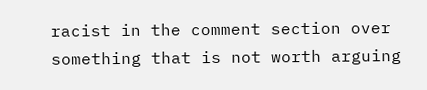racist in the comment section over something that is not worth arguing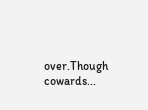over.Though cowards...